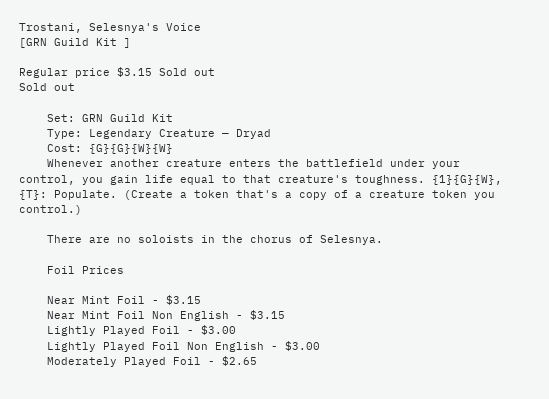Trostani, Selesnya's Voice
[GRN Guild Kit ]

Regular price $3.15 Sold out
Sold out

    Set: GRN Guild Kit
    Type: Legendary Creature — Dryad
    Cost: {G}{G}{W}{W}
    Whenever another creature enters the battlefield under your control, you gain life equal to that creature's toughness. {1}{G}{W}, {T}: Populate. (Create a token that's a copy of a creature token you control.)

    There are no soloists in the chorus of Selesnya.

    Foil Prices

    Near Mint Foil - $3.15
    Near Mint Foil Non English - $3.15
    Lightly Played Foil - $3.00
    Lightly Played Foil Non English - $3.00
    Moderately Played Foil - $2.65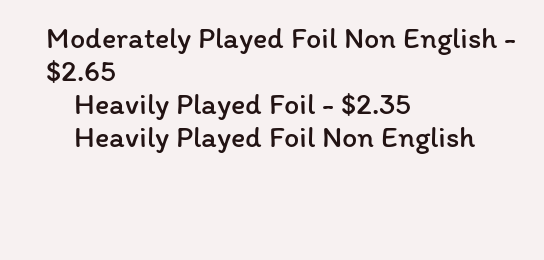Moderately Played Foil Non English - $2.65
    Heavily Played Foil - $2.35
    Heavily Played Foil Non English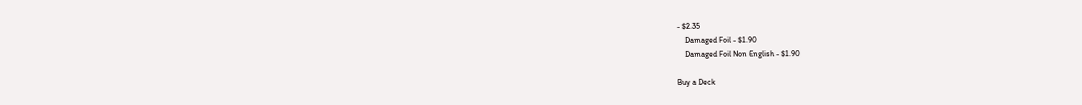- $2.35
    Damaged Foil - $1.90
    Damaged Foil Non English - $1.90

Buy a Deck